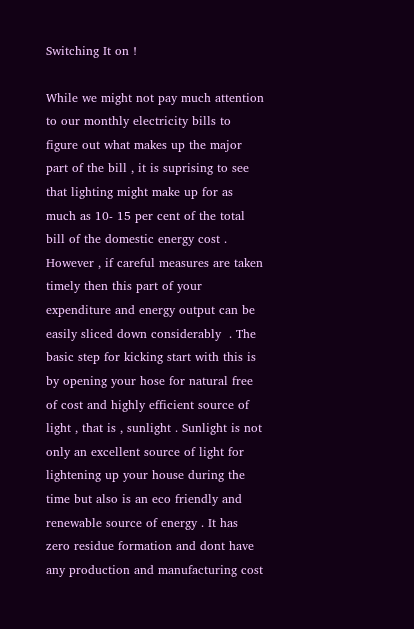Switching It on !

While we might not pay much attention to our monthly electricity bills to figure out what makes up the major part of the bill , it is suprising to see that lighting might make up for as much as 10- 15 per cent of the total bill of the domestic energy cost . However , if careful measures are taken timely then this part of your expenditure and energy output can be easily sliced down considerably  . The basic step for kicking start with this is by opening your hose for natural free of cost and highly efficient source of light , that is , sunlight . Sunlight is not only an excellent source of light for lightening up your house during the time but also is an eco friendly and renewable source of energy . It has zero residue formation and dont have any production and manufacturing cost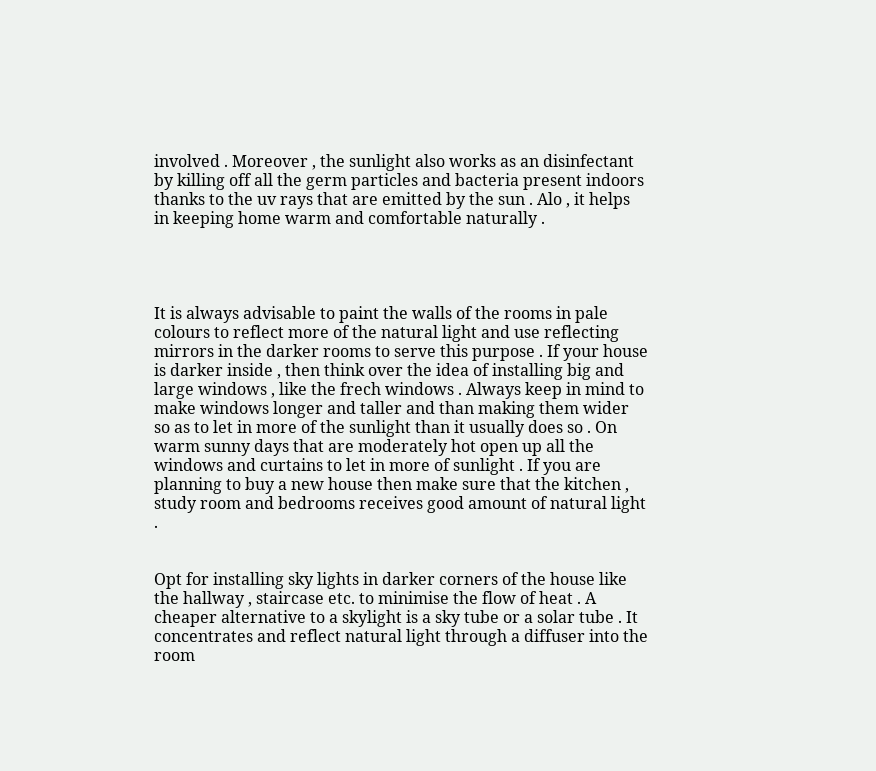involved . Moreover , the sunlight also works as an disinfectant by killing off all the germ particles and bacteria present indoors thanks to the uv rays that are emitted by the sun . Alo , it helps in keeping home warm and comfortable naturally .




It is always advisable to paint the walls of the rooms in pale colours to reflect more of the natural light and use reflecting mirrors in the darker rooms to serve this purpose . If your house is darker inside , then think over the idea of installing big and large windows , like the frech windows . Always keep in mind to make windows longer and taller and than making them wider so as to let in more of the sunlight than it usually does so . On warm sunny days that are moderately hot open up all the windows and curtains to let in more of sunlight . If you are planning to buy a new house then make sure that the kitchen , study room and bedrooms receives good amount of natural light .


Opt for installing sky lights in darker corners of the house like the hallway , staircase etc. to minimise the flow of heat . A cheaper alternative to a skylight is a sky tube or a solar tube . It concentrates and reflect natural light through a diffuser into the room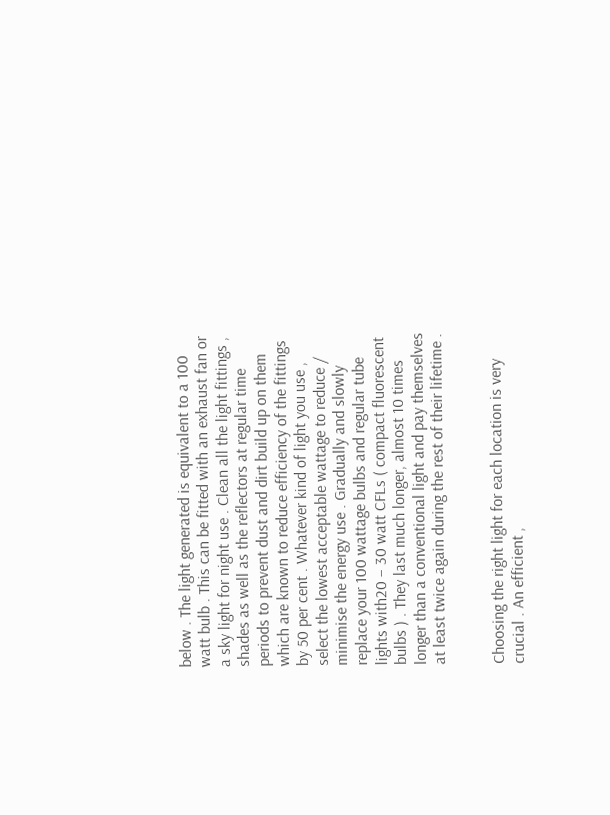below . The light generated is equivalent to a 100 watt bulb . This can be fitted with an exhaust fan or a sky light for night use . Clean all the light fittings , shades as well as the reflectors at regular time periods to prevent dust and dirt build up on them which are known to reduce efficiency of the fittings by 50 per cent . Whatever kind of light you use , select the lowest acceptable wattage to reduce /  minimise the energy use . Gradually and slowly replace your 100 wattage bulbs and regular tube lights with20 – 30 watt CFLs ( compact fluorescent bulbs ) . They last much longer, almost 10 times longer than a conventional light and pay themselves at least twice again during the rest of their lifetime .


Choosing the right light for each location is very crucial . An efficient ,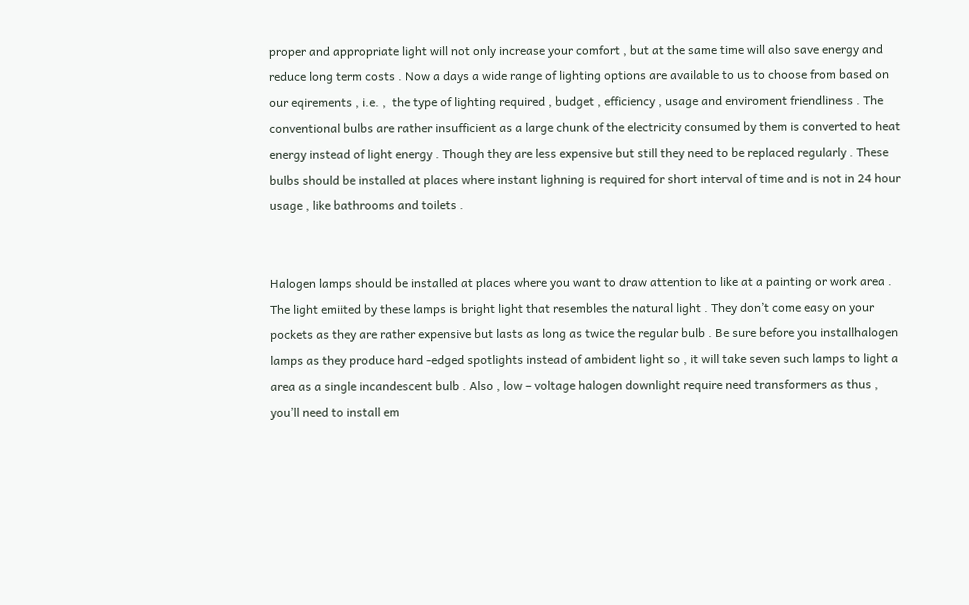proper and appropriate light will not only increase your comfort , but at the same time will also save energy and reduce long term costs . Now a days a wide range of lighting options are available to us to choose from based on our eqirements , i.e. ,  the type of lighting required , budget , efficiency , usage and enviroment friendliness . The conventional bulbs are rather insufficient as a large chunk of the electricity consumed by them is converted to heat energy instead of light energy . Though they are less expensive but still they need to be replaced regularly . These bulbs should be installed at places where instant lighning is required for short interval of time and is not in 24 hour usage , like bathrooms and toilets .


Halogen lamps should be installed at places where you want to draw attention to like at a painting or work area . The light emiited by these lamps is bright light that resembles the natural light . They don’t come easy on your pockets as they are rather expensive but lasts as long as twice the regular bulb . Be sure before you installhalogen lamps as they produce hard -edged spotlights instead of ambident light so , it will take seven such lamps to light a area as a single incandescent bulb . Also , low – voltage halogen downlight require need transformers as thus , you’ll need to install em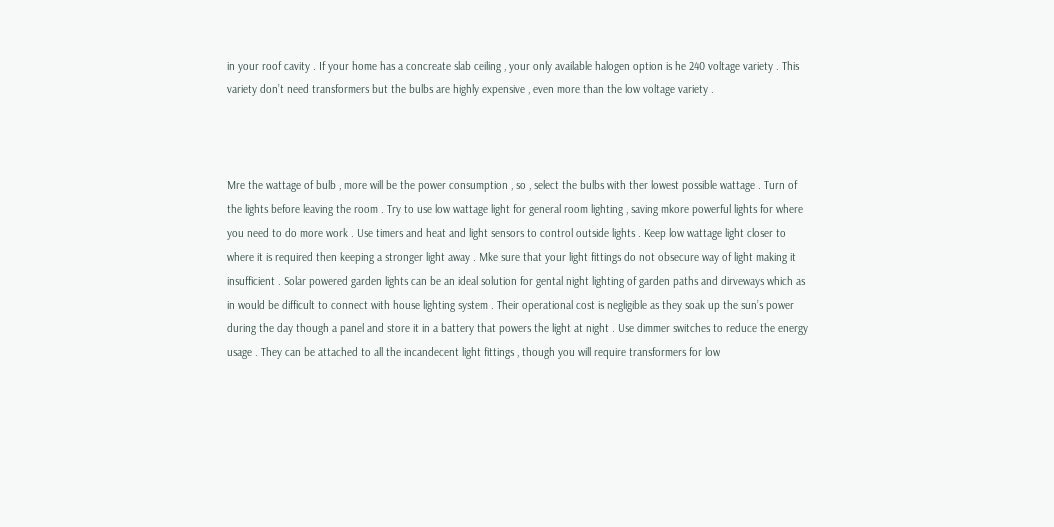in your roof cavity . If your home has a concreate slab ceiling , your only available halogen option is he 240 voltage variety . This variety don’t need transformers but the bulbs are highly expensive , even more than the low voltage variety .



Mre the wattage of bulb , more will be the power consumption , so , select the bulbs with ther lowest possible wattage . Turn of the lights before leaving the room . Try to use low wattage light for general room lighting , saving mkore powerful lights for where you need to do more work . Use timers and heat and light sensors to control outside lights . Keep low wattage light closer to where it is required then keeping a stronger light away . Mke sure that your light fittings do not obsecure way of light making it insufficient . Solar powered garden lights can be an ideal solution for gental night lighting of garden paths and dirveways which as in would be difficult to connect with house lighting system . Their operational cost is negligible as they soak up the sun’s power during the day though a panel and store it in a battery that powers the light at night . Use dimmer switches to reduce the energy usage . They can be attached to all the incandecent light fittings , though you will require transformers for low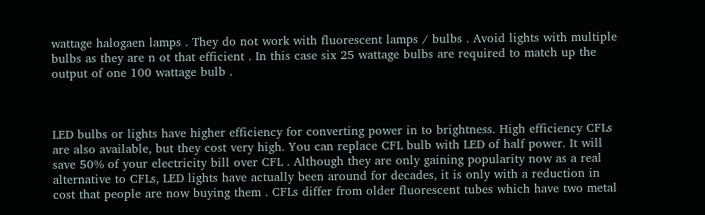wattage halogaen lamps . They do not work with fluorescent lamps / bulbs . Avoid lights with multiple bulbs as they are n ot that efficient . In this case six 25 wattage bulbs are required to match up the output of one 100 wattage bulb .



LED bulbs or lights have higher efficiency for converting power in to brightness. High efficiency CFLs are also available, but they cost very high. You can replace CFL bulb with LED of half power. It will save 50% of your electricity bill over CFL . Although they are only gaining popularity now as a real alternative to CFLs, LED lights have actually been around for decades, it is only with a reduction in cost that people are now buying them . CFLs differ from older fluorescent tubes which have two metal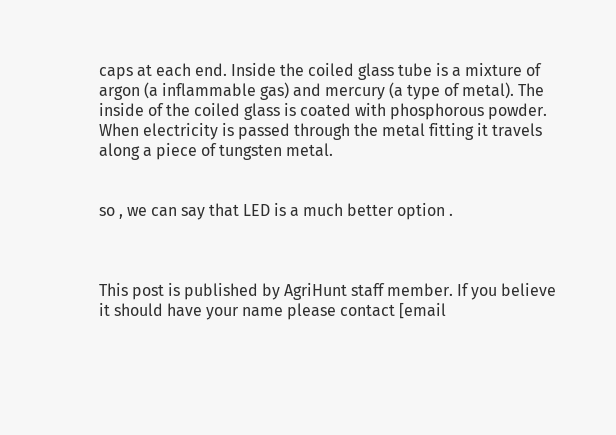caps at each end. Inside the coiled glass tube is a mixture of argon (a inflammable gas) and mercury (a type of metal). The inside of the coiled glass is coated with phosphorous powder. When electricity is passed through the metal fitting it travels along a piece of tungsten metal.


so , we can say that LED is a much better option .



This post is published by AgriHunt staff member. If you believe it should have your name please contact [email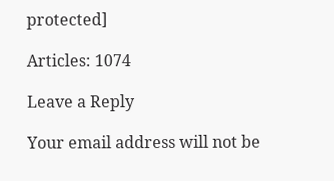protected]

Articles: 1074

Leave a Reply

Your email address will not be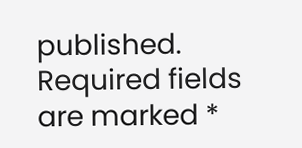published. Required fields are marked *